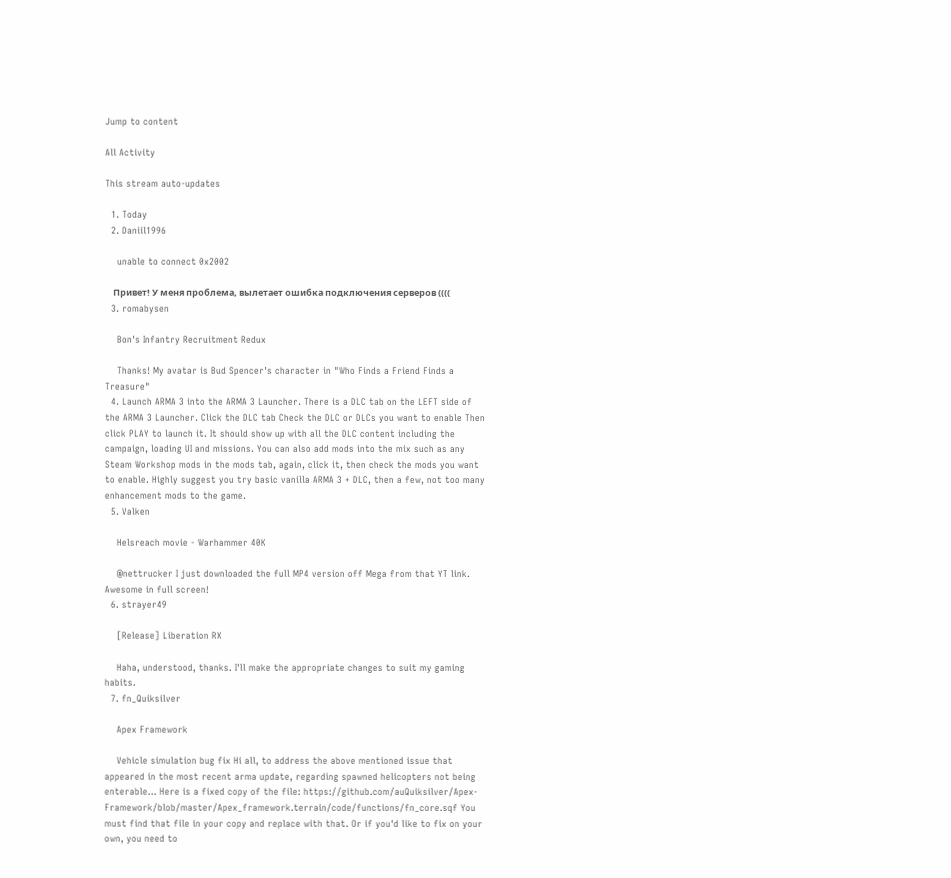Jump to content

All Activity

This stream auto-updates

  1. Today
  2. Daniil1996

    unable to connect 0x2002

    Привет! У меня проблема, вылетает ошибка подключения серверов ((((
  3. romabysen

    Bon's Infantry Recruitment Redux

    Thanks! My avatar is Bud Spencer's character in "Who Finds a Friend Finds a Treasure"
  4. Launch ARMA 3 into the ARMA 3 Launcher. There is a DLC tab on the LEFT side of the ARMA 3 Launcher. Click the DLC tab Check the DLC or DLCs you want to enable Then click PLAY to launch it. It should show up with all the DLC content including the campaign, loading UI and missions. You can also add mods into the mix such as any Steam Workshop mods in the mods tab, again, click it, then check the mods you want to enable. Highly suggest you try basic vanilla ARMA 3 + DLC, then a few, not too many enhancement mods to the game.
  5. Valken

    Helsreach movie - Warhammer 40K

    @nettrucker I just downloaded the full MP4 version off Mega from that YT link. Awesome in full screen!
  6. strayer49

    [Release] Liberation RX

    Haha, understood, thanks. I'll make the appropriate changes to suit my gaming habits.
  7. fn_Quiksilver

    Apex Framework

    Vehicle simulation bug fix Hi all, to address the above mentioned issue that appeared in the most recent arma update, regarding spawned helicopters not being enterable... Here is a fixed copy of the file: https://github.com/auQuiksilver/Apex-Framework/blob/master/Apex_framework.terrain/code/functions/fn_core.sqf You must find that file in your copy and replace with that. Or if you'd like to fix on your own, you need to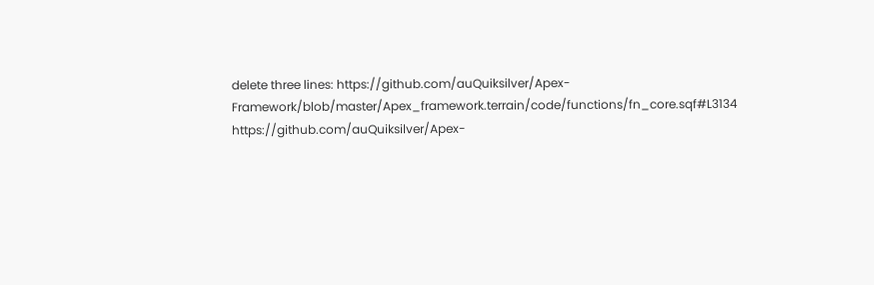delete three lines: https://github.com/auQuiksilver/Apex-Framework/blob/master/Apex_framework.terrain/code/functions/fn_core.sqf#L3134 https://github.com/auQuiksilver/Apex-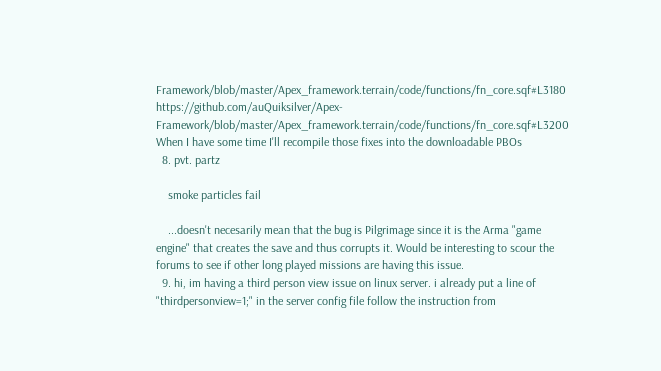Framework/blob/master/Apex_framework.terrain/code/functions/fn_core.sqf#L3180 https://github.com/auQuiksilver/Apex-Framework/blob/master/Apex_framework.terrain/code/functions/fn_core.sqf#L3200 When I have some time I'll recompile those fixes into the downloadable PBOs
  8. pvt. partz

    smoke particles fail

    ...doesn't necesarily mean that the bug is Pilgrimage since it is the Arma "game engine" that creates the save and thus corrupts it. Would be interesting to scour the forums to see if other long played missions are having this issue.
  9. hi, im having a third person view issue on linux server. i already put a line of "thirdpersonview=1;" in the server config file follow the instruction from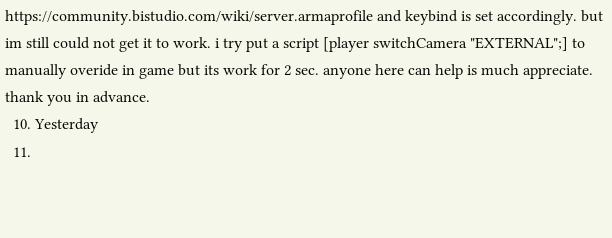https://community.bistudio.com/wiki/server.armaprofile and keybind is set accordingly. but im still could not get it to work. i try put a script [player switchCamera "EXTERNAL";] to manually overide in game but its work for 2 sec. anyone here can help is much appreciate. thank you in advance.
  10. Yesterday
  11.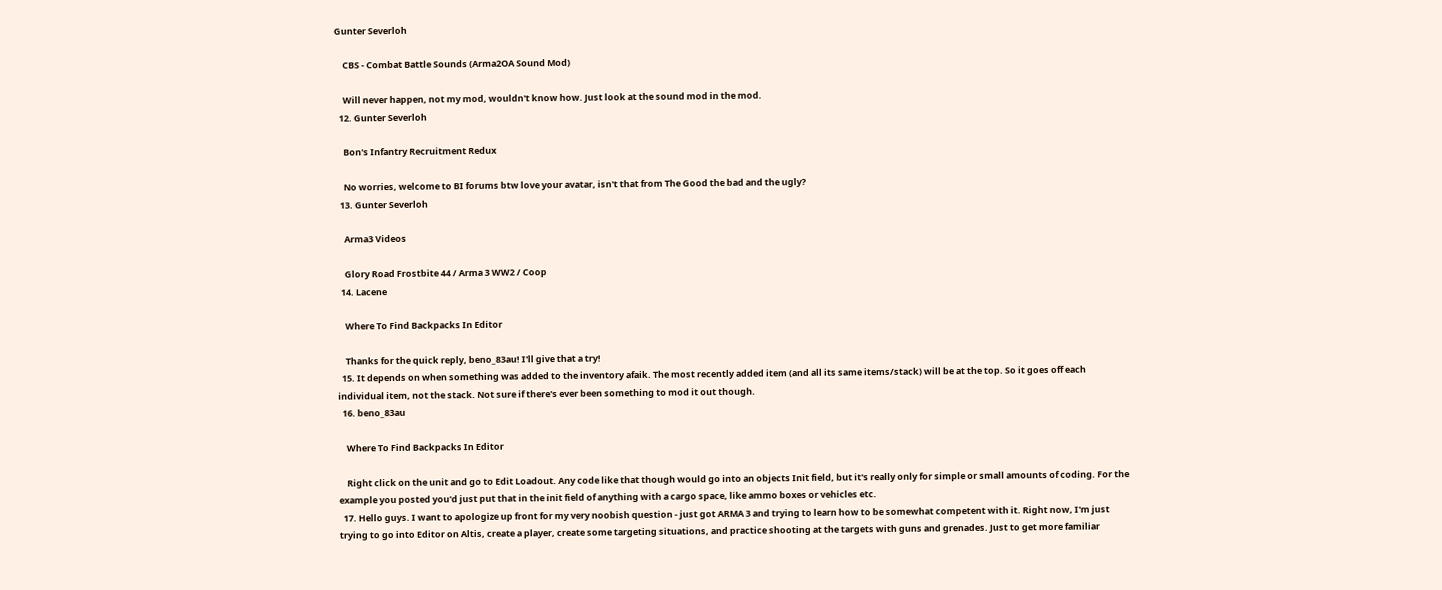Gunter Severloh

    CBS - Combat Battle Sounds (Arma2OA Sound Mod)

    Will never happen, not my mod, wouldn't know how. Just look at the sound mod in the mod.
  12. Gunter Severloh

    Bon's Infantry Recruitment Redux

    No worries, welcome to BI forums btw love your avatar, isn't that from The Good the bad and the ugly?
  13. Gunter Severloh

    Arma3 Videos

    Glory Road Frostbite 44 / Arma 3 WW2 / Coop
  14. Lacene

    Where To Find Backpacks In Editor

    Thanks for the quick reply, beno_83au! I'll give that a try!
  15. It depends on when something was added to the inventory afaik. The most recently added item (and all its same items/stack) will be at the top. So it goes off each individual item, not the stack. Not sure if there's ever been something to mod it out though.
  16. beno_83au

    Where To Find Backpacks In Editor

    Right click on the unit and go to Edit Loadout. Any code like that though would go into an objects Init field, but it's really only for simple or small amounts of coding. For the example you posted you'd just put that in the init field of anything with a cargo space, like ammo boxes or vehicles etc.
  17. Hello guys. I want to apologize up front for my very noobish question - just got ARMA 3 and trying to learn how to be somewhat competent with it. Right now, I'm just trying to go into Editor on Altis, create a player, create some targeting situations, and practice shooting at the targets with guns and grenades. Just to get more familiar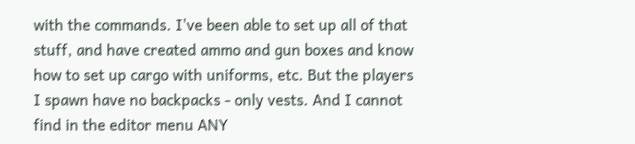with the commands. I've been able to set up all of that stuff, and have created ammo and gun boxes and know how to set up cargo with uniforms, etc. But the players I spawn have no backpacks - only vests. And I cannot find in the editor menu ANY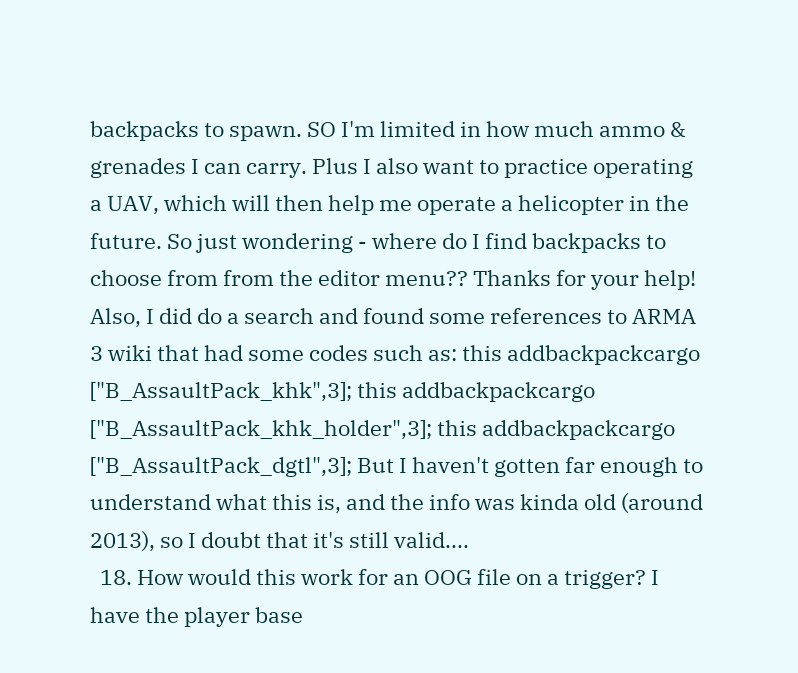backpacks to spawn. SO I'm limited in how much ammo & grenades I can carry. Plus I also want to practice operating a UAV, which will then help me operate a helicopter in the future. So just wondering - where do I find backpacks to choose from from the editor menu?? Thanks for your help! Also, I did do a search and found some references to ARMA 3 wiki that had some codes such as: this addbackpackcargo ["B_AssaultPack_khk",3]; this addbackpackcargo ["B_AssaultPack_khk_holder",3]; this addbackpackcargo ["B_AssaultPack_dgtl",3]; But I haven't gotten far enough to understand what this is, and the info was kinda old (around 2013), so I doubt that it's still valid....
  18. How would this work for an OOG file on a trigger? I have the player base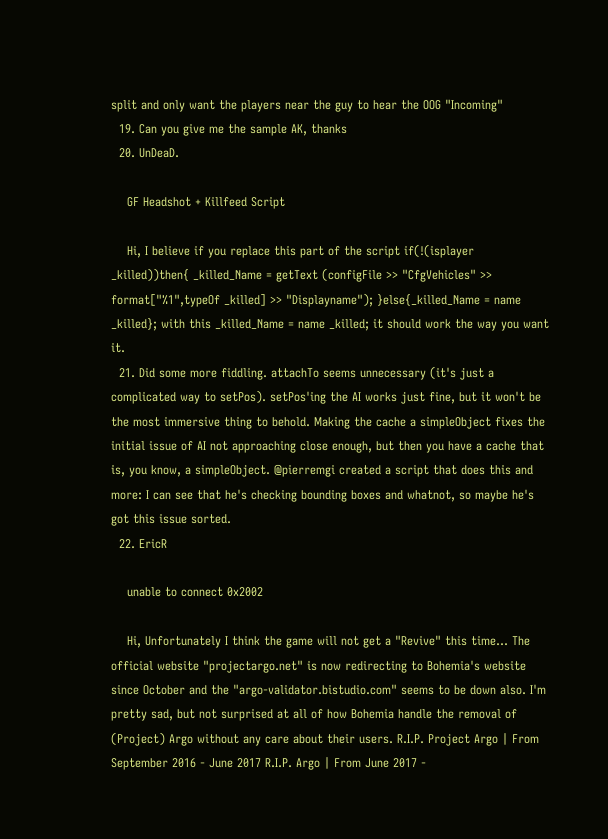split and only want the players near the guy to hear the OOG "Incoming"
  19. Can you give me the sample AK, thanks
  20. UnDeaD.

    GF Headshot + Killfeed Script

    Hi, I believe if you replace this part of the script if(!(isplayer _killed))then{ _killed_Name = getText (configFile >> "CfgVehicles" >> format["%1",typeOf _killed] >> "Displayname"); }else{_killed_Name = name _killed}; with this _killed_Name = name _killed; it should work the way you want it.
  21. Did some more fiddling. attachTo seems unnecessary (it's just a complicated way to setPos). setPos'ing the AI works just fine, but it won't be the most immersive thing to behold. Making the cache a simpleObject fixes the initial issue of AI not approaching close enough, but then you have a cache that is, you know, a simpleObject. @pierremgi created a script that does this and more: I can see that he's checking bounding boxes and whatnot, so maybe he's got this issue sorted.
  22. EricR

    unable to connect 0x2002

    Hi, Unfortunately I think the game will not get a "Revive" this time... The official website "projectargo.net" is now redirecting to Bohemia's website since October and the "argo-validator.bistudio.com" seems to be down also. I'm pretty sad, but not surprised at all of how Bohemia handle the removal of (Project) Argo without any care about their users. R.I.P. Project Argo | From September 2016 - June 2017 R.I.P. Argo | From June 2017 -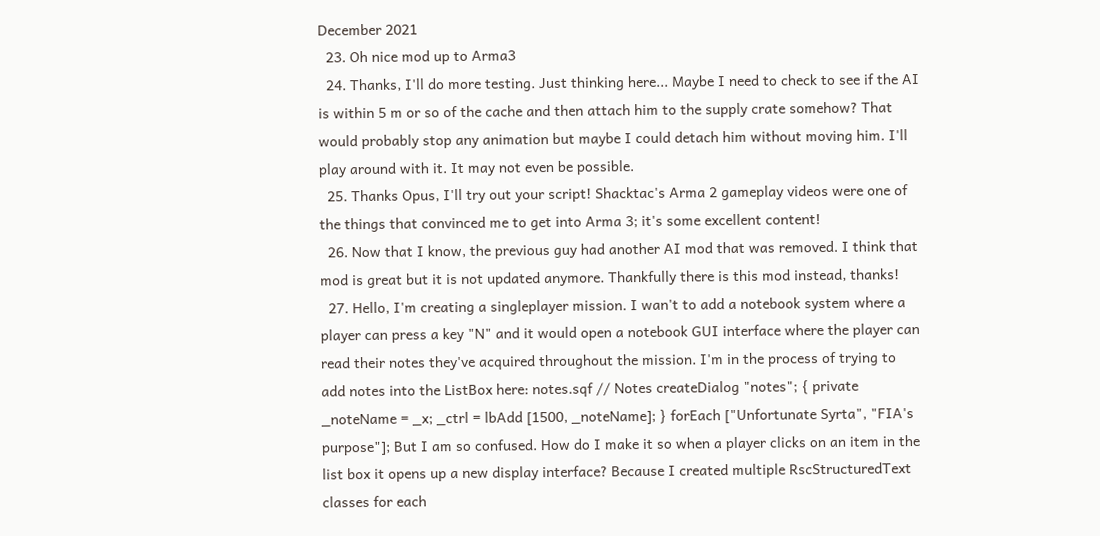December 2021
  23. Oh nice mod up to Arma3
  24. Thanks, I'll do more testing. Just thinking here... Maybe I need to check to see if the AI is within 5 m or so of the cache and then attach him to the supply crate somehow? That would probably stop any animation but maybe I could detach him without moving him. I'll play around with it. It may not even be possible.
  25. Thanks Opus, I'll try out your script! Shacktac's Arma 2 gameplay videos were one of the things that convinced me to get into Arma 3; it's some excellent content!
  26. Now that I know, the previous guy had another AI mod that was removed. I think that mod is great but it is not updated anymore. Thankfully there is this mod instead, thanks!
  27. Hello, I'm creating a singleplayer mission. I wan't to add a notebook system where a player can press a key "N" and it would open a notebook GUI interface where the player can read their notes they've acquired throughout the mission. I'm in the process of trying to add notes into the ListBox here: notes.sqf // Notes createDialog "notes"; { private _noteName = _x; _ctrl = lbAdd [1500, _noteName]; } forEach ["Unfortunate Syrta", "FIA's purpose"]; But I am so confused. How do I make it so when a player clicks on an item in the list box it opens up a new display interface? Because I created multiple RscStructuredText classes for each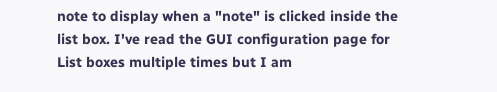note to display when a "note" is clicked inside the list box. I've read the GUI configuration page for List boxes multiple times but I am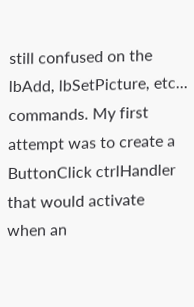still confused on the lbAdd, lbSetPicture, etc... commands. My first attempt was to create a ButtonClick ctrlHandler that would activate when an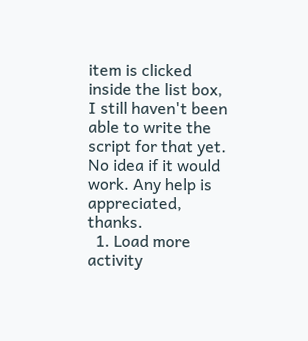item is clicked inside the list box, I still haven't been able to write the script for that yet. No idea if it would work. Any help is appreciated, thanks.
  1. Load more activity